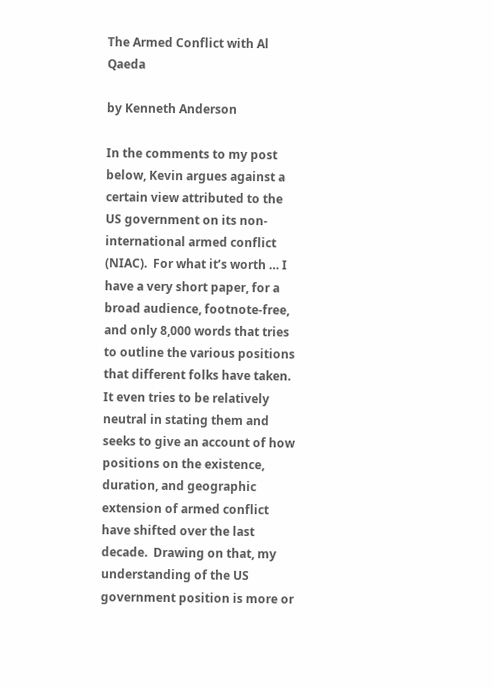The Armed Conflict with Al Qaeda

by Kenneth Anderson

In the comments to my post below, Kevin argues against a certain view attributed to the US government on its non-international armed conflict (NIAC).  For what it’s worth … I have a very short paper, for a broad audience, footnote-free, and only 8,000 words that tries to outline the various positions that different folks have taken.  It even tries to be relatively neutral in stating them and seeks to give an account of how positions on the existence, duration, and geographic extension of armed conflict have shifted over the last decade.  Drawing on that, my understanding of the US government position is more or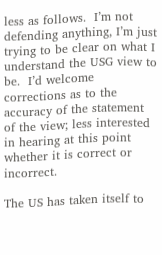less as follows.  I’m not defending anything, I’m just trying to be clear on what I understand the USG view to be.  I’d welcome corrections as to the accuracy of the statement of the view; less interested in hearing at this point whether it is correct or incorrect.

The US has taken itself to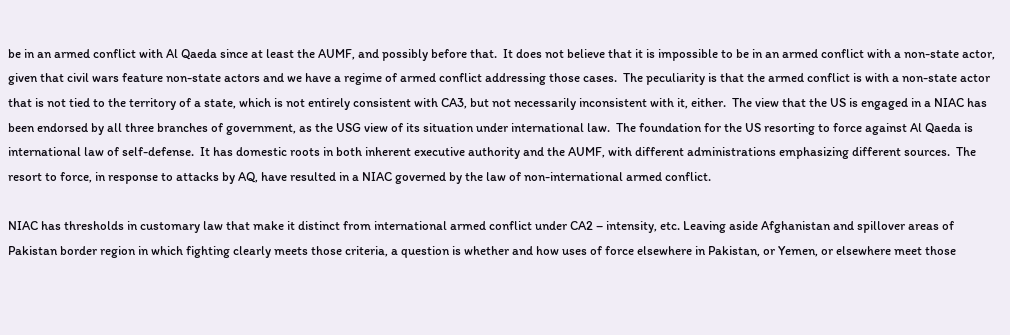be in an armed conflict with Al Qaeda since at least the AUMF, and possibly before that.  It does not believe that it is impossible to be in an armed conflict with a non-state actor, given that civil wars feature non-state actors and we have a regime of armed conflict addressing those cases.  The peculiarity is that the armed conflict is with a non-state actor that is not tied to the territory of a state, which is not entirely consistent with CA3, but not necessarily inconsistent with it, either.  The view that the US is engaged in a NIAC has been endorsed by all three branches of government, as the USG view of its situation under international law.  The foundation for the US resorting to force against Al Qaeda is international law of self-defense.  It has domestic roots in both inherent executive authority and the AUMF, with different administrations emphasizing different sources.  The resort to force, in response to attacks by AQ, have resulted in a NIAC governed by the law of non-international armed conflict.

NIAC has thresholds in customary law that make it distinct from international armed conflict under CA2 – intensity, etc. Leaving aside Afghanistan and spillover areas of Pakistan border region in which fighting clearly meets those criteria, a question is whether and how uses of force elsewhere in Pakistan, or Yemen, or elsewhere meet those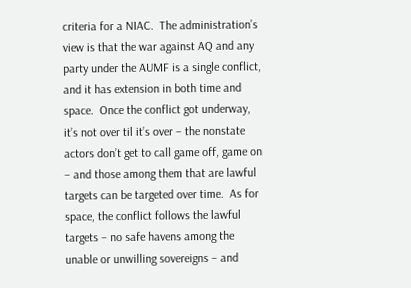criteria for a NIAC.  The administration’s view is that the war against AQ and any party under the AUMF is a single conflict, and it has extension in both time and space.  Once the conflict got underway, it’s not over til it’s over – the nonstate actors don’t get to call game off, game on – and those among them that are lawful targets can be targeted over time.  As for space, the conflict follows the lawful targets – no safe havens among the unable or unwilling sovereigns – and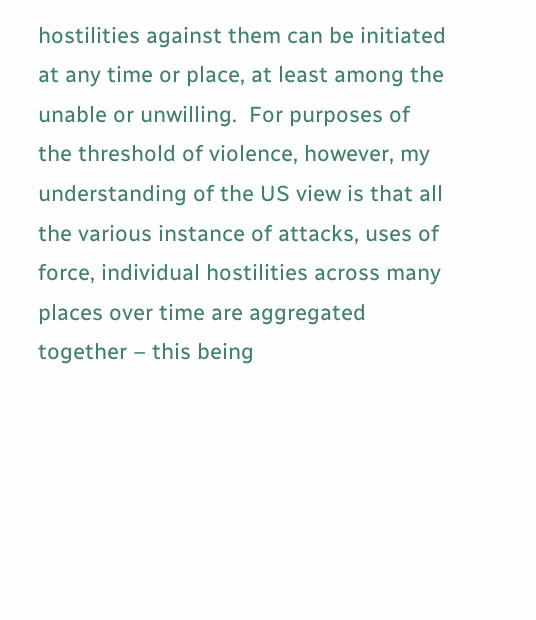hostilities against them can be initiated at any time or place, at least among the unable or unwilling.  For purposes of the threshold of violence, however, my understanding of the US view is that all the various instance of attacks, uses of force, individual hostilities across many places over time are aggregated together – this being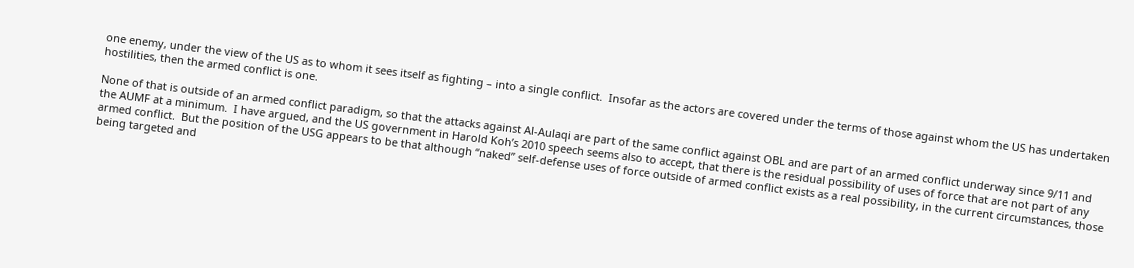one enemy, under the view of the US as to whom it sees itself as fighting – into a single conflict.  Insofar as the actors are covered under the terms of those against whom the US has undertaken hostilities, then the armed conflict is one.

None of that is outside of an armed conflict paradigm, so that the attacks against Al-Aulaqi are part of the same conflict against OBL and are part of an armed conflict underway since 9/11 and the AUMF at a minimum.  I have argued, and the US government in Harold Koh’s 2010 speech seems also to accept, that there is the residual possibility of uses of force that are not part of any armed conflict.  But the position of the USG appears to be that although “naked” self-defense uses of force outside of armed conflict exists as a real possibility, in the current circumstances, those being targeted and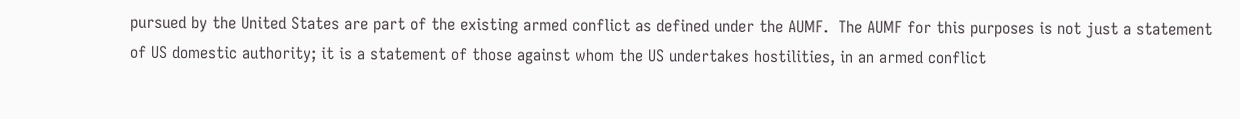pursued by the United States are part of the existing armed conflict as defined under the AUMF.  The AUMF for this purposes is not just a statement of US domestic authority; it is a statement of those against whom the US undertakes hostilities, in an armed conflict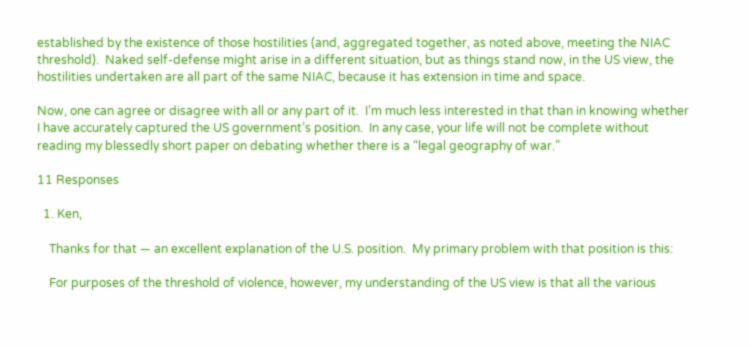established by the existence of those hostilities (and, aggregated together, as noted above, meeting the NIAC threshold).  Naked self-defense might arise in a different situation, but as things stand now, in the US view, the hostilities undertaken are all part of the same NIAC, because it has extension in time and space.

Now, one can agree or disagree with all or any part of it.  I’m much less interested in that than in knowing whether I have accurately captured the US government’s position.  In any case, your life will not be complete without reading my blessedly short paper on debating whether there is a “legal geography of war.”

11 Responses

  1. Ken,

    Thanks for that — an excellent explanation of the U.S. position.  My primary problem with that position is this:

    For purposes of the threshold of violence, however, my understanding of the US view is that all the various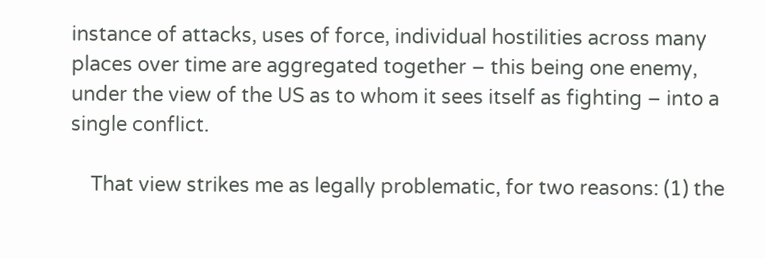instance of attacks, uses of force, individual hostilities across many places over time are aggregated together – this being one enemy, under the view of the US as to whom it sees itself as fighting – into a single conflict.

    That view strikes me as legally problematic, for two reasons: (1) the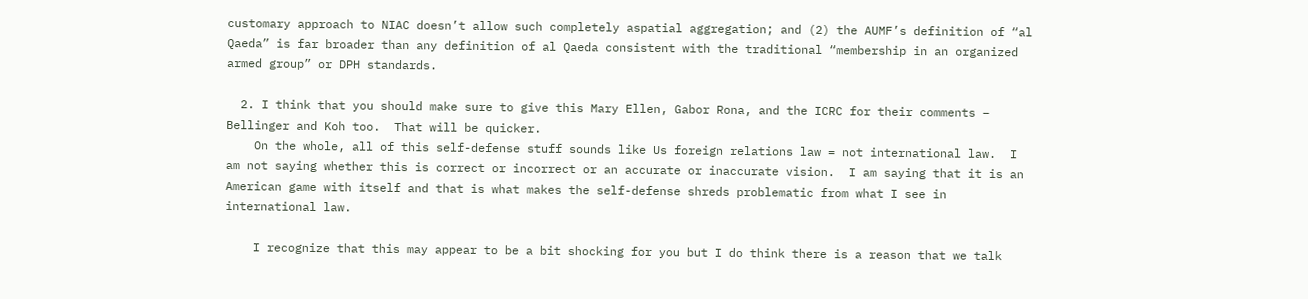customary approach to NIAC doesn’t allow such completely aspatial aggregation; and (2) the AUMF’s definition of “al Qaeda” is far broader than any definition of al Qaeda consistent with the traditional “membership in an organized armed group” or DPH standards.

  2. I think that you should make sure to give this Mary Ellen, Gabor Rona, and the ICRC for their comments – Bellinger and Koh too.  That will be quicker.
    On the whole, all of this self-defense stuff sounds like Us foreign relations law = not international law.  I am not saying whether this is correct or incorrect or an accurate or inaccurate vision.  I am saying that it is an American game with itself and that is what makes the self-defense shreds problematic from what I see in international law.

    I recognize that this may appear to be a bit shocking for you but I do think there is a reason that we talk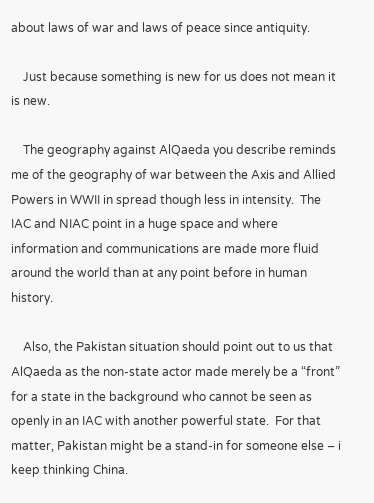about laws of war and laws of peace since antiquity.

    Just because something is new for us does not mean it is new.

    The geography against AlQaeda you describe reminds me of the geography of war between the Axis and Allied Powers in WWII in spread though less in intensity.  The IAC and NIAC point in a huge space and where information and communications are made more fluid around the world than at any point before in human history.

    Also, the Pakistan situation should point out to us that AlQaeda as the non-state actor made merely be a “front” for a state in the background who cannot be seen as openly in an IAC with another powerful state.  For that matter, Pakistan might be a stand-in for someone else – i keep thinking China.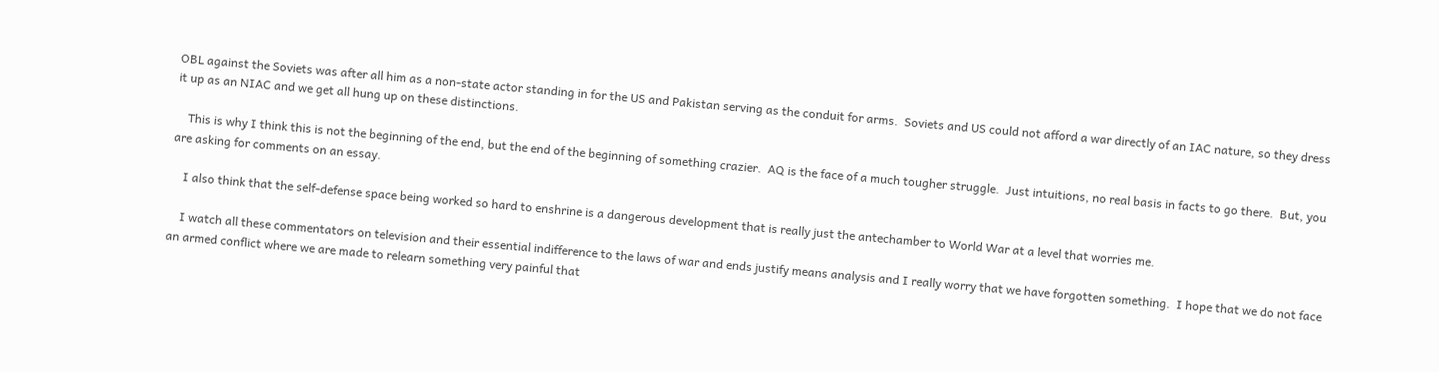OBL against the Soviets was after all him as a non-state actor standing in for the US and Pakistan serving as the conduit for arms.  Soviets and US could not afford a war directly of an IAC nature, so they dress it up as an NIAC and we get all hung up on these distinctions.

    This is why I think this is not the beginning of the end, but the end of the beginning of something crazier.  AQ is the face of a much tougher struggle.  Just intuitions, no real basis in facts to go there.  But, you are asking for comments on an essay.

    I also think that the self-defense space being worked so hard to enshrine is a dangerous development that is really just the antechamber to World War at a level that worries me.

    I watch all these commentators on television and their essential indifference to the laws of war and ends justify means analysis and I really worry that we have forgotten something.  I hope that we do not face an armed conflict where we are made to relearn something very painful that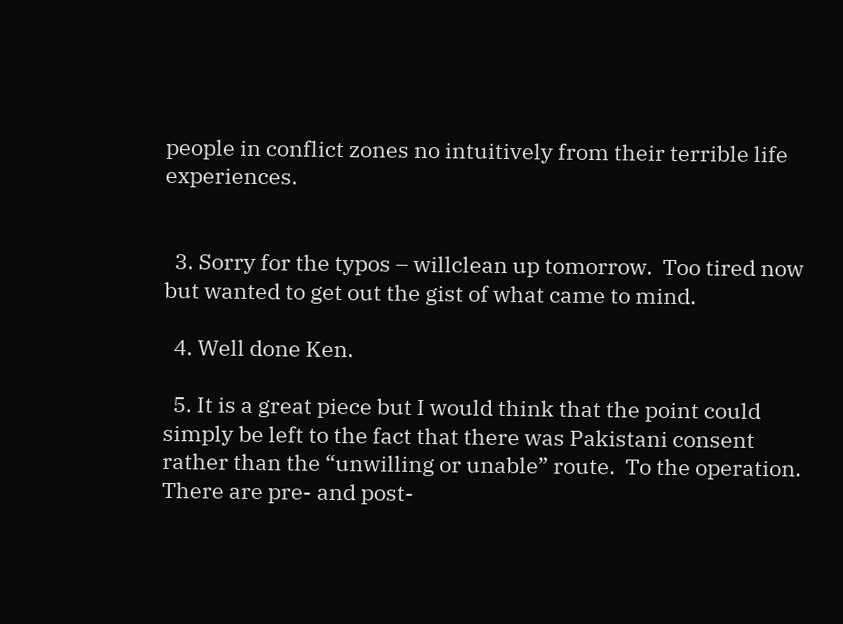people in conflict zones no intuitively from their terrible life experiences.


  3. Sorry for the typos – willclean up tomorrow.  Too tired now but wanted to get out the gist of what came to mind.

  4. Well done Ken.

  5. It is a great piece but I would think that the point could simply be left to the fact that there was Pakistani consent rather than the “unwilling or unable” route.  To the operation.  There are pre- and post-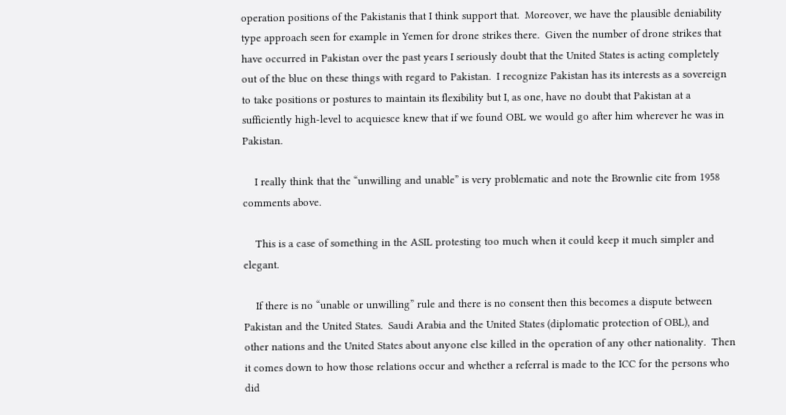operation positions of the Pakistanis that I think support that.  Moreover, we have the plausible deniability type approach seen for example in Yemen for drone strikes there.  Given the number of drone strikes that have occurred in Pakistan over the past years I seriously doubt that the United States is acting completely out of the blue on these things with regard to Pakistan.  I recognize Pakistan has its interests as a sovereign to take positions or postures to maintain its flexibility but I, as one, have no doubt that Pakistan at a sufficiently high-level to acquiesce knew that if we found OBL we would go after him wherever he was in Pakistan.

    I really think that the “unwilling and unable” is very problematic and note the Brownlie cite from 1958 comments above.

    This is a case of something in the ASIL protesting too much when it could keep it much simpler and elegant.

    If there is no “unable or unwilling” rule and there is no consent then this becomes a dispute between Pakistan and the United States.  Saudi Arabia and the United States (diplomatic protection of OBL), and other nations and the United States about anyone else killed in the operation of any other nationality.  Then it comes down to how those relations occur and whether a referral is made to the ICC for the persons who did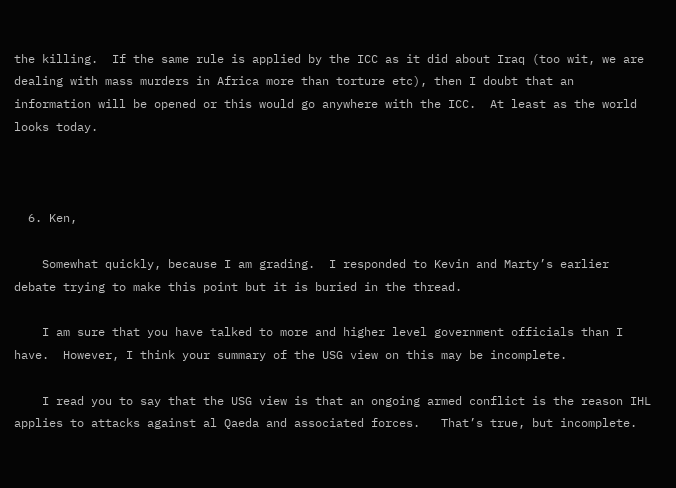the killing.  If the same rule is applied by the ICC as it did about Iraq (too wit, we are dealing with mass murders in Africa more than torture etc), then I doubt that an information will be opened or this would go anywhere with the ICC.  At least as the world looks today.



  6. Ken,

    Somewhat quickly, because I am grading.  I responded to Kevin and Marty’s earlier debate trying to make this point but it is buried in the thread.

    I am sure that you have talked to more and higher level government officials than I have.  However, I think your summary of the USG view on this may be incomplete.

    I read you to say that the USG view is that an ongoing armed conflict is the reason IHL applies to attacks against al Qaeda and associated forces.   That’s true, but incomplete.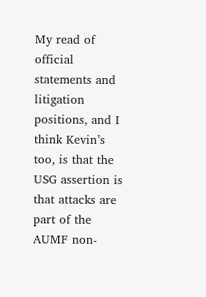My read of official statements and litigation positions, and I think Kevin’s too, is that the USG assertion is that attacks are part of the AUMF non-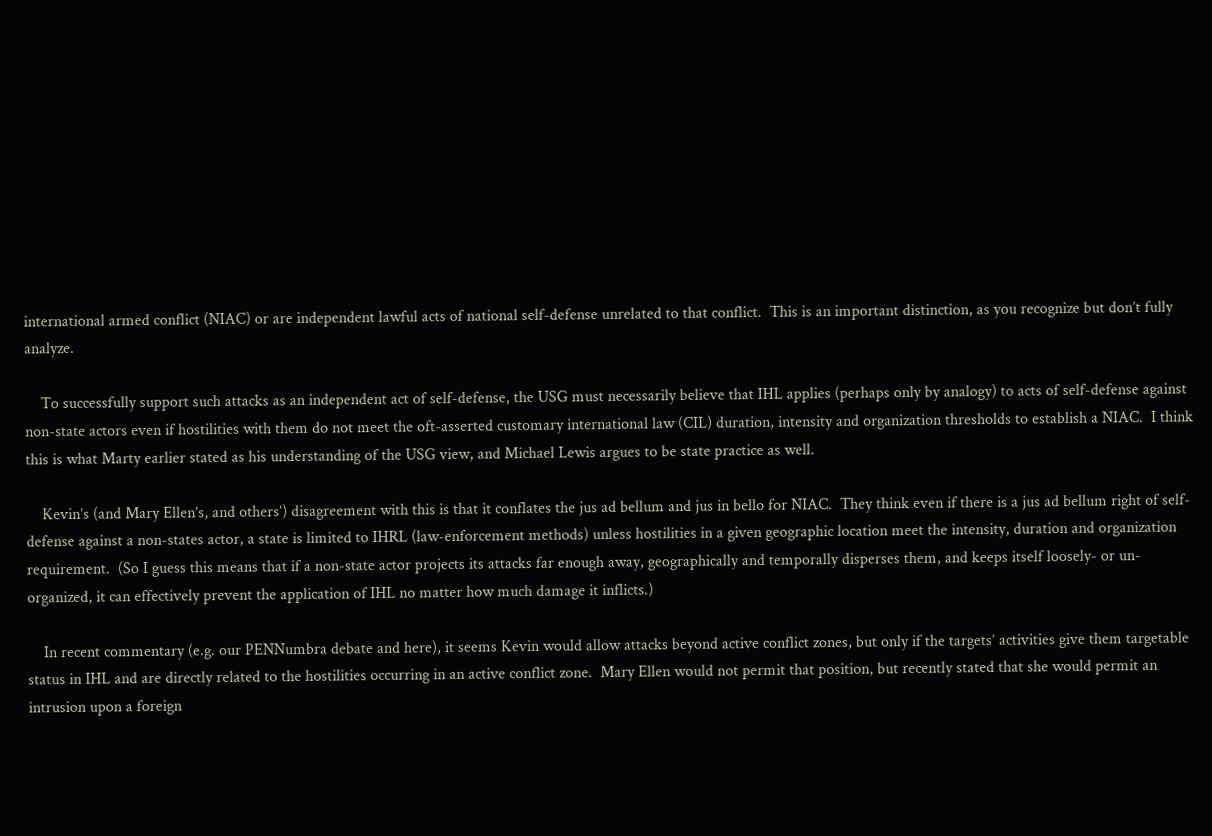international armed conflict (NIAC) or are independent lawful acts of national self-defense unrelated to that conflict.  This is an important distinction, as you recognize but don’t fully analyze.

    To successfully support such attacks as an independent act of self-defense, the USG must necessarily believe that IHL applies (perhaps only by analogy) to acts of self-defense against non-state actors even if hostilities with them do not meet the oft-asserted customary international law (CIL) duration, intensity and organization thresholds to establish a NIAC.  I think this is what Marty earlier stated as his understanding of the USG view, and Michael Lewis argues to be state practice as well.

    Kevin’s (and Mary Ellen’s, and others’) disagreement with this is that it conflates the jus ad bellum and jus in bello for NIAC.  They think even if there is a jus ad bellum right of self-defense against a non-states actor, a state is limited to IHRL (law-enforcement methods) unless hostilities in a given geographic location meet the intensity, duration and organization requirement.  (So I guess this means that if a non-state actor projects its attacks far enough away, geographically and temporally disperses them, and keeps itself loosely- or un-organized, it can effectively prevent the application of IHL no matter how much damage it inflicts.)

    In recent commentary (e.g. our PENNumbra debate and here), it seems Kevin would allow attacks beyond active conflict zones, but only if the targets’ activities give them targetable status in IHL and are directly related to the hostilities occurring in an active conflict zone.  Mary Ellen would not permit that position, but recently stated that she would permit an intrusion upon a foreign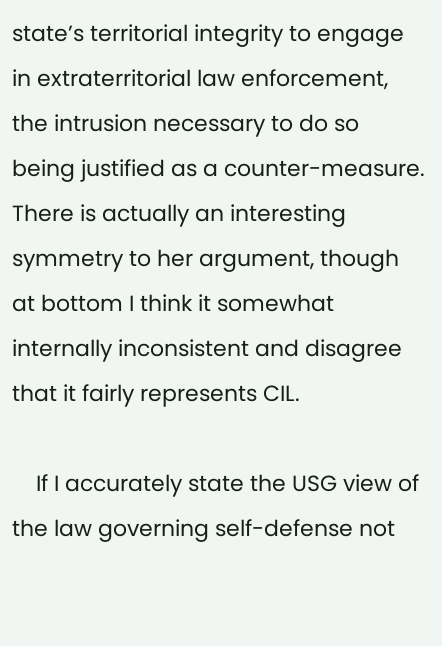state’s territorial integrity to engage in extraterritorial law enforcement, the intrusion necessary to do so being justified as a counter-measure.  There is actually an interesting symmetry to her argument, though at bottom I think it somewhat internally inconsistent and disagree that it fairly represents CIL.

    If I accurately state the USG view of the law governing self-defense not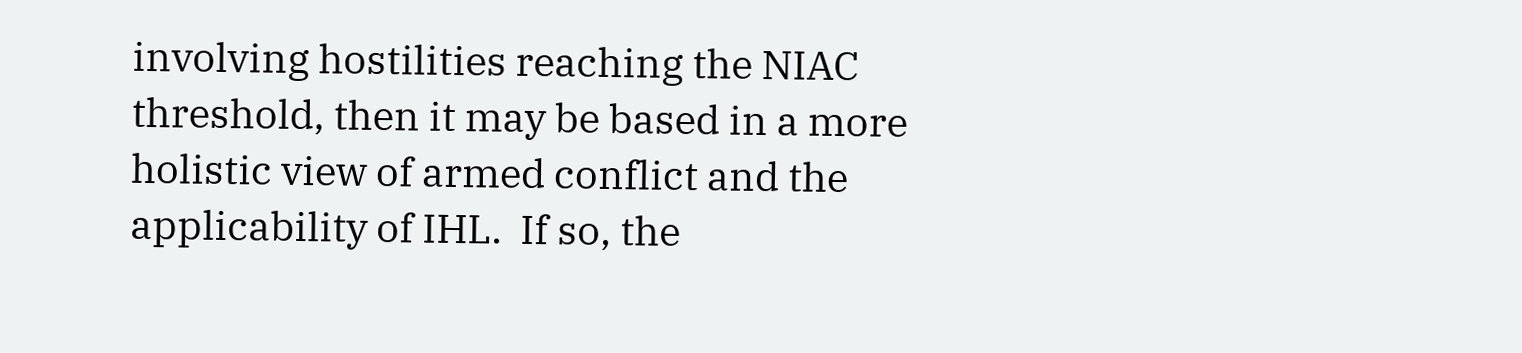involving hostilities reaching the NIAC threshold, then it may be based in a more holistic view of armed conflict and the applicability of IHL.  If so, the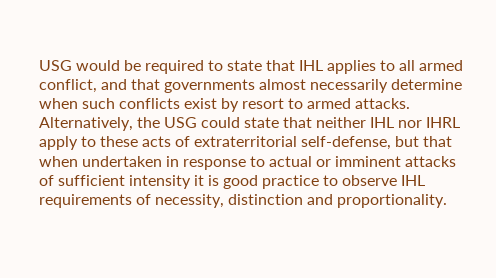USG would be required to state that IHL applies to all armed conflict, and that governments almost necessarily determine when such conflicts exist by resort to armed attacks.  Alternatively, the USG could state that neither IHL nor IHRL apply to these acts of extraterritorial self-defense, but that when undertaken in response to actual or imminent attacks of sufficient intensity it is good practice to observe IHL requirements of necessity, distinction and proportionality.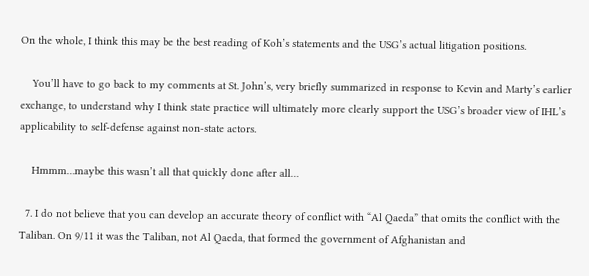On the whole, I think this may be the best reading of Koh’s statements and the USG’s actual litigation positions.

    You’ll have to go back to my comments at St. John’s, very briefly summarized in response to Kevin and Marty’s earlier exchange, to understand why I think state practice will ultimately more clearly support the USG’s broader view of IHL’s applicability to self-defense against non-state actors.

    Hmmm…maybe this wasn’t all that quickly done after all…

  7. I do not believe that you can develop an accurate theory of conflict with “Al Qaeda” that omits the conflict with the Taliban. On 9/11 it was the Taliban, not Al Qaeda, that formed the government of Afghanistan and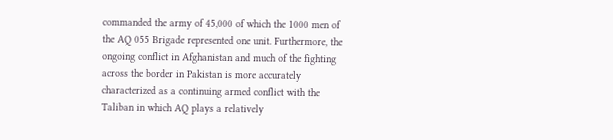commanded the army of 45,000 of which the 1000 men of the AQ 055 Brigade represented one unit. Furthermore, the ongoing conflict in Afghanistan and much of the fighting across the border in Pakistan is more accurately characterized as a continuing armed conflict with the Taliban in which AQ plays a relatively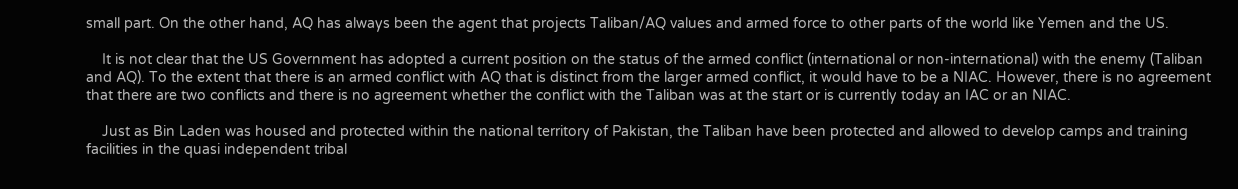small part. On the other hand, AQ has always been the agent that projects Taliban/AQ values and armed force to other parts of the world like Yemen and the US.

    It is not clear that the US Government has adopted a current position on the status of the armed conflict (international or non-international) with the enemy (Taliban and AQ). To the extent that there is an armed conflict with AQ that is distinct from the larger armed conflict, it would have to be a NIAC. However, there is no agreement that there are two conflicts and there is no agreement whether the conflict with the Taliban was at the start or is currently today an IAC or an NIAC.

    Just as Bin Laden was housed and protected within the national territory of Pakistan, the Taliban have been protected and allowed to develop camps and training facilities in the quasi independent tribal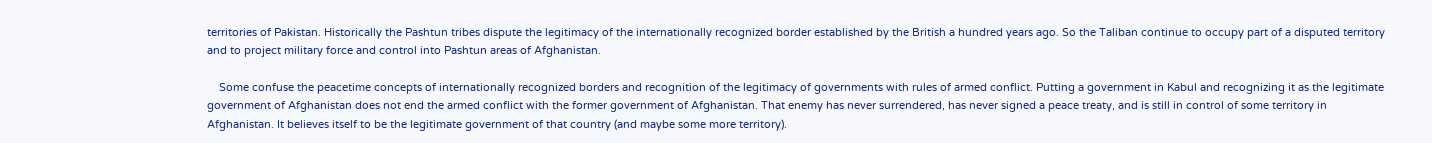territories of Pakistan. Historically the Pashtun tribes dispute the legitimacy of the internationally recognized border established by the British a hundred years ago. So the Taliban continue to occupy part of a disputed territory and to project military force and control into Pashtun areas of Afghanistan.

    Some confuse the peacetime concepts of internationally recognized borders and recognition of the legitimacy of governments with rules of armed conflict. Putting a government in Kabul and recognizing it as the legitimate government of Afghanistan does not end the armed conflict with the former government of Afghanistan. That enemy has never surrendered, has never signed a peace treaty, and is still in control of some territory in Afghanistan. It believes itself to be the legitimate government of that country (and maybe some more territory).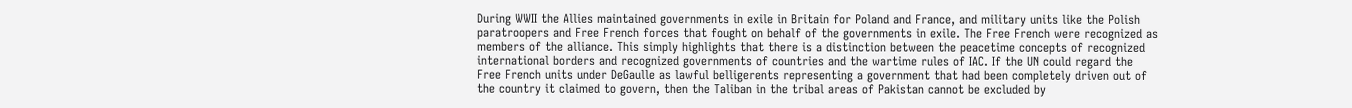During WWII the Allies maintained governments in exile in Britain for Poland and France, and military units like the Polish paratroopers and Free French forces that fought on behalf of the governments in exile. The Free French were recognized as members of the alliance. This simply highlights that there is a distinction between the peacetime concepts of recognized international borders and recognized governments of countries and the wartime rules of IAC. If the UN could regard the Free French units under DeGaulle as lawful belligerents representing a government that had been completely driven out of the country it claimed to govern, then the Taliban in the tribal areas of Pakistan cannot be excluded by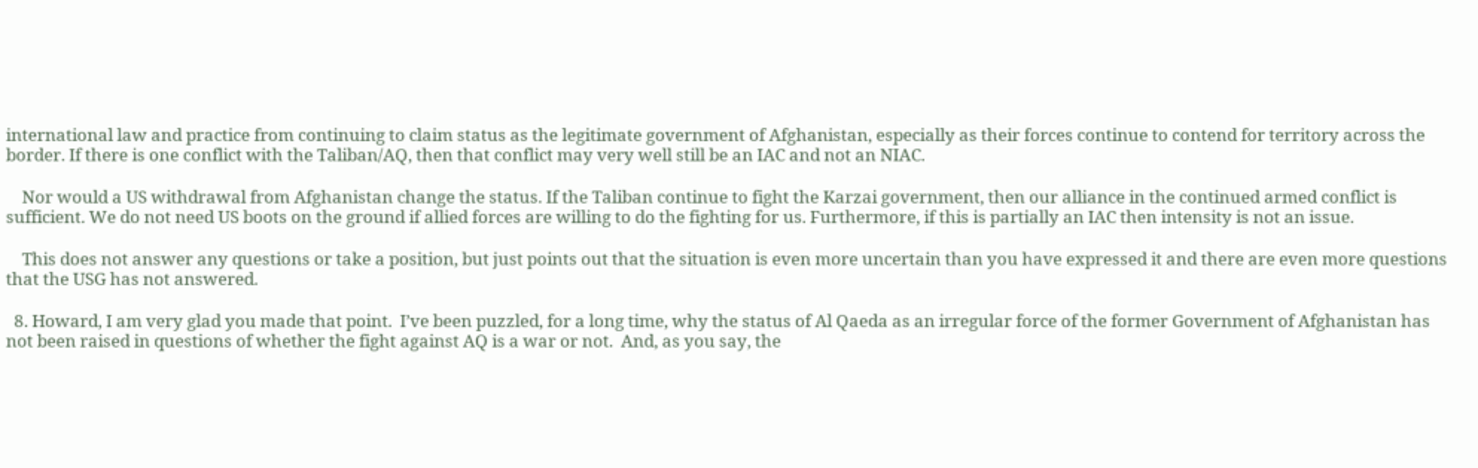international law and practice from continuing to claim status as the legitimate government of Afghanistan, especially as their forces continue to contend for territory across the border. If there is one conflict with the Taliban/AQ, then that conflict may very well still be an IAC and not an NIAC.

    Nor would a US withdrawal from Afghanistan change the status. If the Taliban continue to fight the Karzai government, then our alliance in the continued armed conflict is sufficient. We do not need US boots on the ground if allied forces are willing to do the fighting for us. Furthermore, if this is partially an IAC then intensity is not an issue.

    This does not answer any questions or take a position, but just points out that the situation is even more uncertain than you have expressed it and there are even more questions that the USG has not answered.

  8. Howard, I am very glad you made that point.  I’ve been puzzled, for a long time, why the status of Al Qaeda as an irregular force of the former Government of Afghanistan has not been raised in questions of whether the fight against AQ is a war or not.  And, as you say, the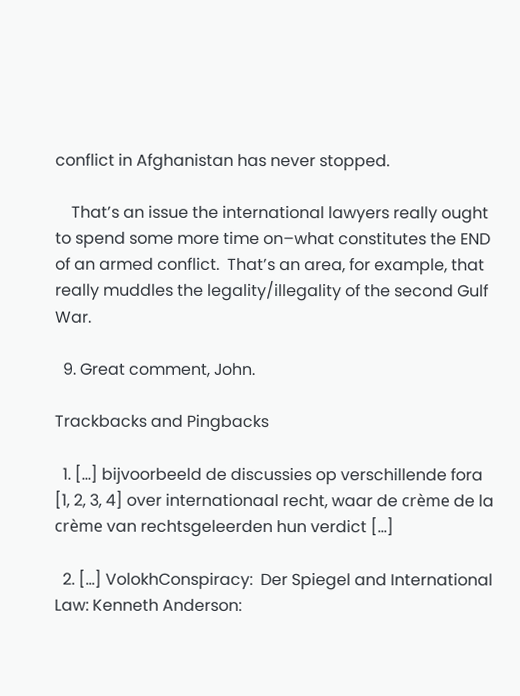conflict in Afghanistan has never stopped.

    That’s an issue the international lawyers really ought to spend some more time on–what constitutes the END of an armed conflict.  That’s an area, for example, that really muddles the legality/illegality of the second Gulf War.

  9. Great comment, John.

Trackbacks and Pingbacks

  1. […] bijvoorbeeld de discussies op verschillende fora [1, 2, 3, 4] over internationaal recht, waar de crème de la crème van rechtsgeleerden hun verdict […]

  2. […] VolokhConspiracy:  Der Spiegel and International Law: Kenneth Anderson: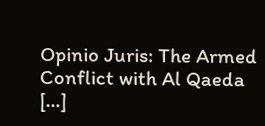Opinio Juris: The Armed Conflict with Al Qaeda […]